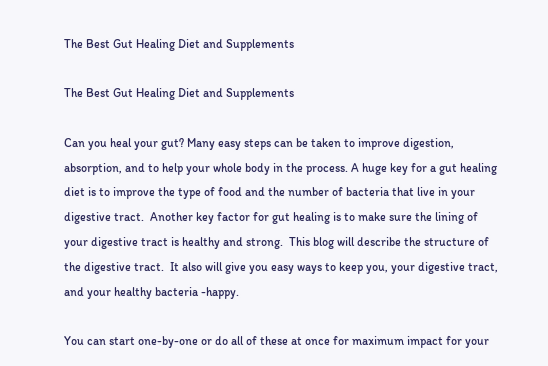The Best Gut Healing Diet and Supplements

The Best Gut Healing Diet and Supplements

Can you heal your gut? Many easy steps can be taken to improve digestion, absorption, and to help your whole body in the process. A huge key for a gut healing diet is to improve the type of food and the number of bacteria that live in your digestive tract.  Another key factor for gut healing is to make sure the lining of your digestive tract is healthy and strong.  This blog will describe the structure of the digestive tract.  It also will give you easy ways to keep you, your digestive tract, and your healthy bacteria -happy.

You can start one-by-one or do all of these at once for maximum impact for your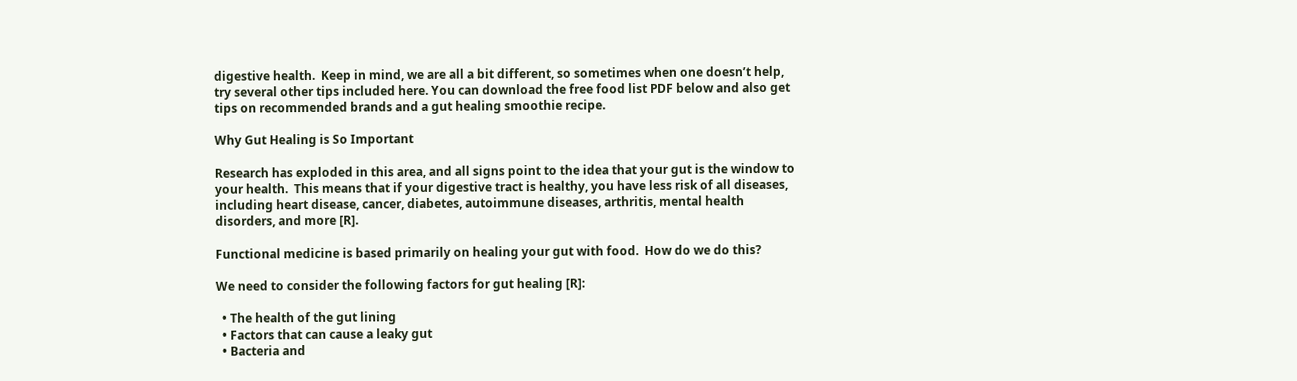digestive health.  Keep in mind, we are all a bit different, so sometimes when one doesn’t help, try several other tips included here. You can download the free food list PDF below and also get tips on recommended brands and a gut healing smoothie recipe.

Why Gut Healing is So Important

Research has exploded in this area, and all signs point to the idea that your gut is the window to your health.  This means that if your digestive tract is healthy, you have less risk of all diseases, including heart disease, cancer, diabetes, autoimmune diseases, arthritis, mental health disorders, and more [R].

Functional medicine is based primarily on healing your gut with food.  How do we do this?

We need to consider the following factors for gut healing [R]:

  • The health of the gut lining
  • Factors that can cause a leaky gut
  • Bacteria and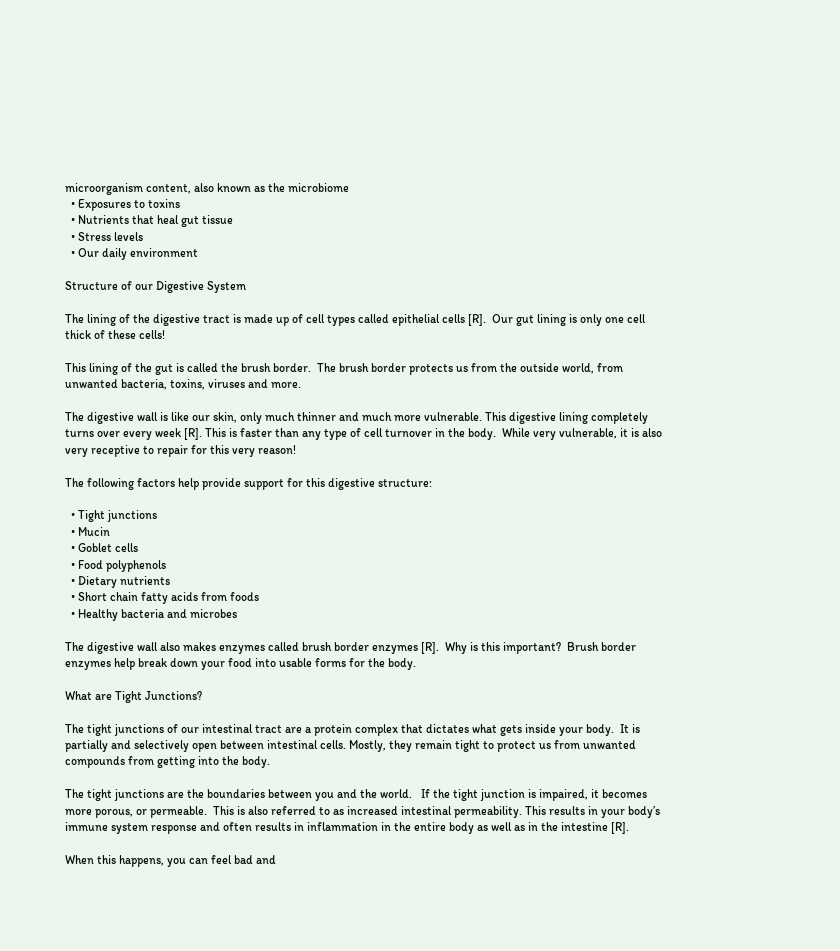microorganism content, also known as the microbiome
  • Exposures to toxins
  • Nutrients that heal gut tissue
  • Stress levels
  • Our daily environment

Structure of our Digestive System

The lining of the digestive tract is made up of cell types called epithelial cells [R].  Our gut lining is only one cell thick of these cells!

This lining of the gut is called the brush border.  The brush border protects us from the outside world, from unwanted bacteria, toxins, viruses and more.

The digestive wall is like our skin, only much thinner and much more vulnerable. This digestive lining completely turns over every week [R]. This is faster than any type of cell turnover in the body.  While very vulnerable, it is also very receptive to repair for this very reason!

The following factors help provide support for this digestive structure:

  • Tight junctions
  • Mucin
  • Goblet cells
  • Food polyphenols
  • Dietary nutrients
  • Short chain fatty acids from foods
  • Healthy bacteria and microbes

The digestive wall also makes enzymes called brush border enzymes [R].  Why is this important?  Brush border enzymes help break down your food into usable forms for the body.

What are Tight Junctions?

The tight junctions of our intestinal tract are a protein complex that dictates what gets inside your body.  It is partially and selectively open between intestinal cells. Mostly, they remain tight to protect us from unwanted compounds from getting into the body.

The tight junctions are the boundaries between you and the world.   If the tight junction is impaired, it becomes more porous, or permeable.  This is also referred to as increased intestinal permeability. This results in your body’s immune system response and often results in inflammation in the entire body as well as in the intestine [R].

When this happens, you can feel bad and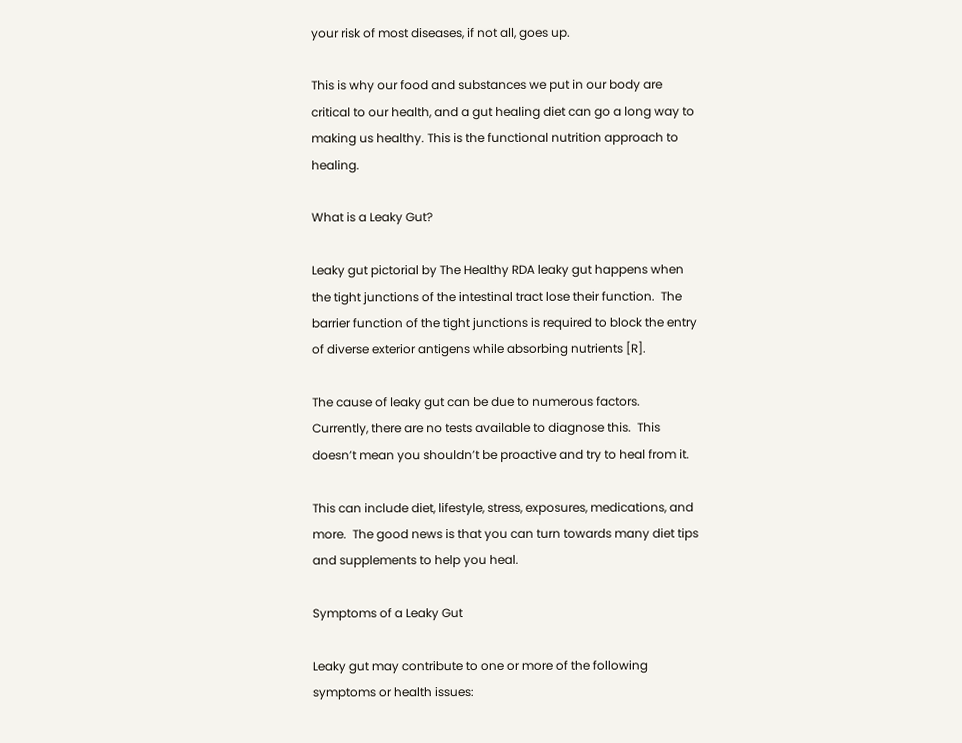your risk of most diseases, if not all, goes up.

This is why our food and substances we put in our body are critical to our health, and a gut healing diet can go a long way to making us healthy. This is the functional nutrition approach to healing.

What is a Leaky Gut?

Leaky gut pictorial by The Healthy RDA leaky gut happens when the tight junctions of the intestinal tract lose their function.  The barrier function of the tight junctions is required to block the entry of diverse exterior antigens while absorbing nutrients [R].

The cause of leaky gut can be due to numerous factors. Currently, there are no tests available to diagnose this.  This doesn’t mean you shouldn’t be proactive and try to heal from it.

This can include diet, lifestyle, stress, exposures, medications, and more.  The good news is that you can turn towards many diet tips and supplements to help you heal.

Symptoms of a Leaky Gut

Leaky gut may contribute to one or more of the following symptoms or health issues: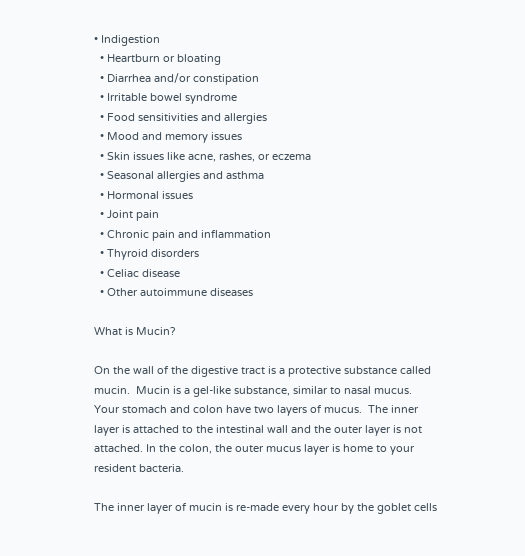• Indigestion
  • Heartburn or bloating
  • Diarrhea and/or constipation
  • Irritable bowel syndrome
  • Food sensitivities and allergies
  • Mood and memory issues
  • Skin issues like acne, rashes, or eczema
  • Seasonal allergies and asthma
  • Hormonal issues
  • Joint pain
  • Chronic pain and inflammation
  • Thyroid disorders
  • Celiac disease
  • Other autoimmune diseases

What is Mucin?

On the wall of the digestive tract is a protective substance called mucin.  Mucin is a gel-like substance, similar to nasal mucus.  Your stomach and colon have two layers of mucus.  The inner layer is attached to the intestinal wall and the outer layer is not attached. In the colon, the outer mucus layer is home to your resident bacteria.

The inner layer of mucin is re-made every hour by the goblet cells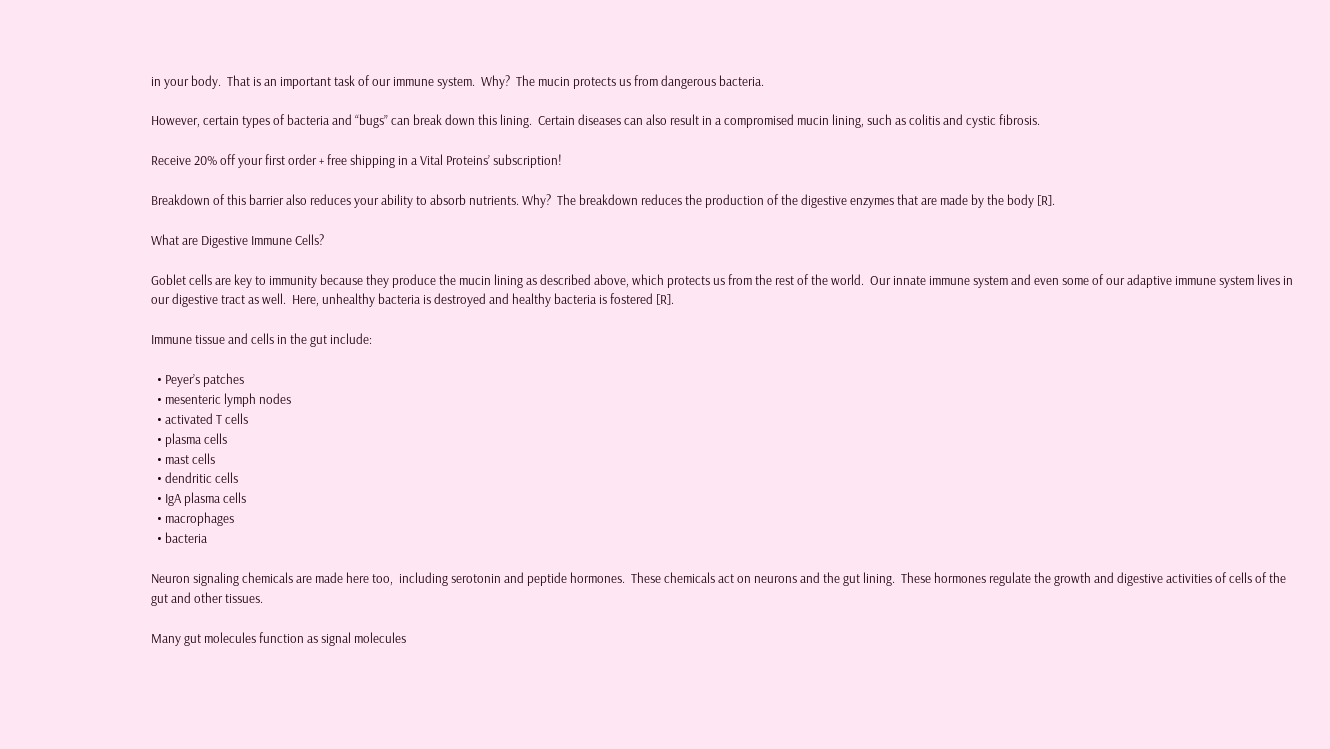in your body.  That is an important task of our immune system.  Why?  The mucin protects us from dangerous bacteria.

However, certain types of bacteria and “bugs” can break down this lining.  Certain diseases can also result in a compromised mucin lining, such as colitis and cystic fibrosis.

Receive 20% off your first order + free shipping in a Vital Proteins’ subscription!

Breakdown of this barrier also reduces your ability to absorb nutrients. Why?  The breakdown reduces the production of the digestive enzymes that are made by the body [R].

What are Digestive Immune Cells?

Goblet cells are key to immunity because they produce the mucin lining as described above, which protects us from the rest of the world.  Our innate immune system and even some of our adaptive immune system lives in our digestive tract as well.  Here, unhealthy bacteria is destroyed and healthy bacteria is fostered [R].

Immune tissue and cells in the gut include:

  • Peyer’s patches
  • mesenteric lymph nodes
  • activated T cells
  • plasma cells
  • mast cells
  • dendritic cells
  • IgA plasma cells
  • macrophages
  • bacteria

Neuron signaling chemicals are made here too,  including serotonin and peptide hormones.  These chemicals act on neurons and the gut lining.  These hormones regulate the growth and digestive activities of cells of the gut and other tissues.

Many gut molecules function as signal molecules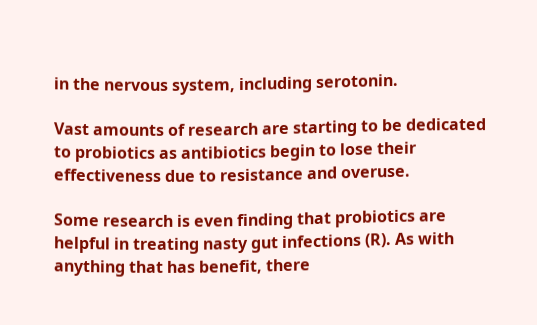in the nervous system, including serotonin.

Vast amounts of research are starting to be dedicated to probiotics as antibiotics begin to lose their effectiveness due to resistance and overuse.

Some research is even finding that probiotics are helpful in treating nasty gut infections (R). As with anything that has benefit, there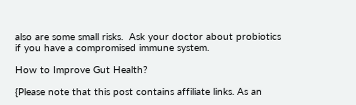also are some small risks.  Ask your doctor about probiotics if you have a compromised immune system.

How to Improve Gut Health?

{Please note that this post contains affiliate links. As an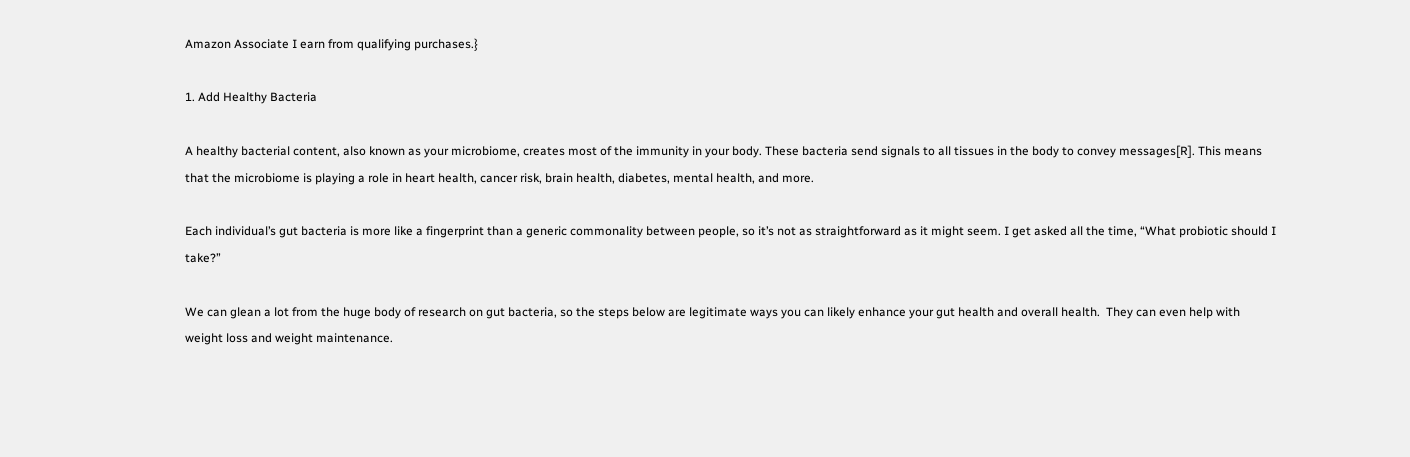Amazon Associate I earn from qualifying purchases.}

1. Add Healthy Bacteria

A healthy bacterial content, also known as your microbiome, creates most of the immunity in your body. These bacteria send signals to all tissues in the body to convey messages[R]. This means that the microbiome is playing a role in heart health, cancer risk, brain health, diabetes, mental health, and more.

Each individual’s gut bacteria is more like a fingerprint than a generic commonality between people, so it’s not as straightforward as it might seem. I get asked all the time, “What probiotic should I take?”

We can glean a lot from the huge body of research on gut bacteria, so the steps below are legitimate ways you can likely enhance your gut health and overall health.  They can even help with weight loss and weight maintenance.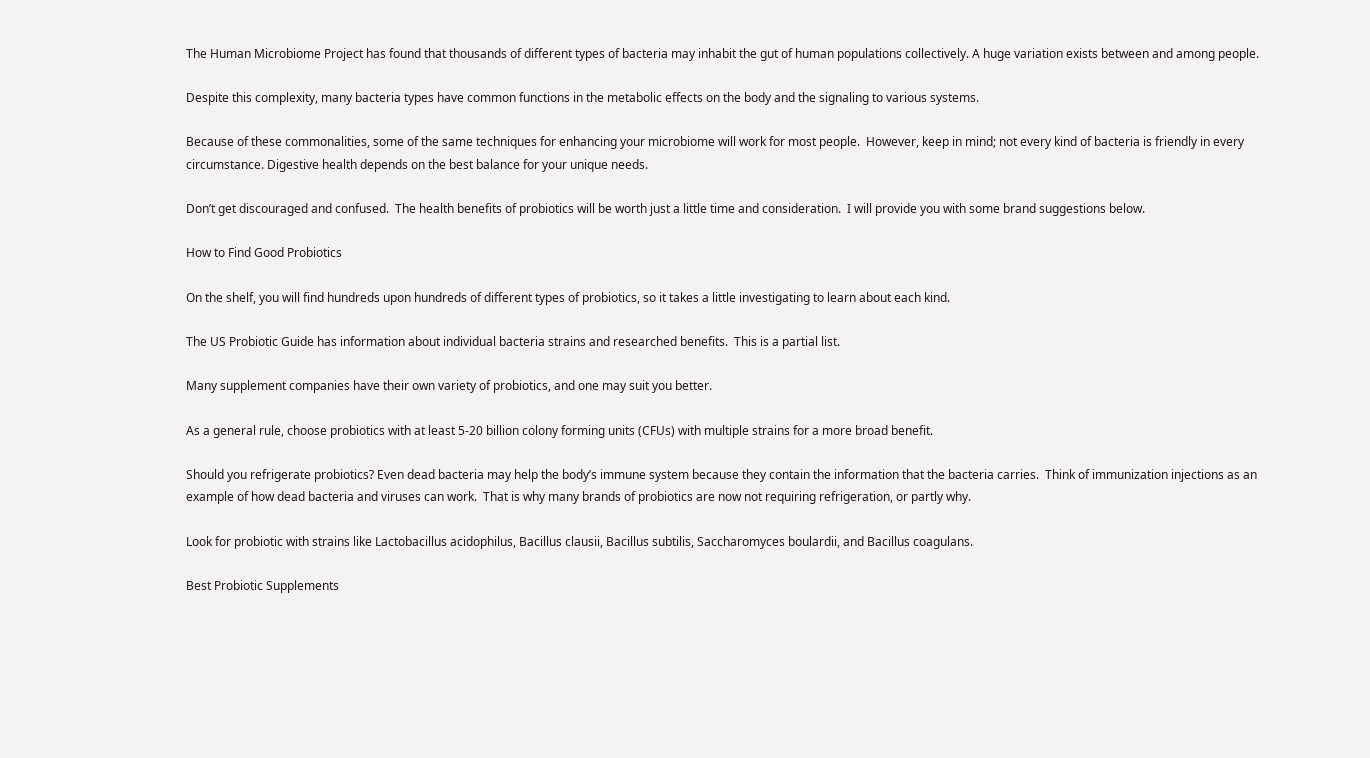The Human Microbiome Project has found that thousands of different types of bacteria may inhabit the gut of human populations collectively. A huge variation exists between and among people.

Despite this complexity, many bacteria types have common functions in the metabolic effects on the body and the signaling to various systems.

Because of these commonalities, some of the same techniques for enhancing your microbiome will work for most people.  However, keep in mind; not every kind of bacteria is friendly in every circumstance. Digestive health depends on the best balance for your unique needs.

Don’t get discouraged and confused.  The health benefits of probiotics will be worth just a little time and consideration.  I will provide you with some brand suggestions below.

How to Find Good Probiotics

On the shelf, you will find hundreds upon hundreds of different types of probiotics, so it takes a little investigating to learn about each kind.

The US Probiotic Guide has information about individual bacteria strains and researched benefits.  This is a partial list.

Many supplement companies have their own variety of probiotics, and one may suit you better.

As a general rule, choose probiotics with at least 5-20 billion colony forming units (CFUs) with multiple strains for a more broad benefit.

Should you refrigerate probiotics? Even dead bacteria may help the body’s immune system because they contain the information that the bacteria carries.  Think of immunization injections as an example of how dead bacteria and viruses can work.  That is why many brands of probiotics are now not requiring refrigeration, or partly why.

Look for probiotic with strains like Lactobacillus acidophilus, Bacillus clausii, Bacillus subtilis, Saccharomyces boulardii, and Bacillus coagulans.

Best Probiotic Supplements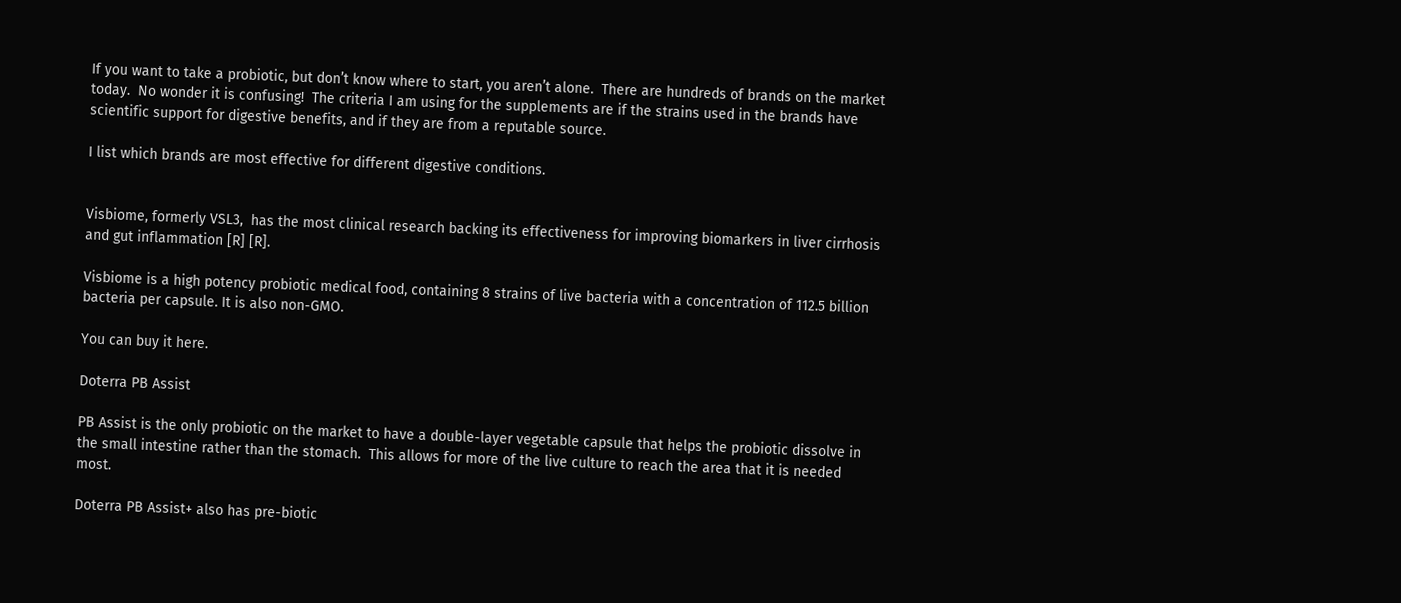If you want to take a probiotic, but don’t know where to start, you aren’t alone.  There are hundreds of brands on the market today.  No wonder it is confusing!  The criteria I am using for the supplements are if the strains used in the brands have scientific support for digestive benefits, and if they are from a reputable source.

I list which brands are most effective for different digestive conditions.


Visbiome, formerly VSL3,  has the most clinical research backing its effectiveness for improving biomarkers in liver cirrhosis and gut inflammation [R] [R].

Visbiome is a high potency probiotic medical food, containing 8 strains of live bacteria with a concentration of 112.5 billion bacteria per capsule. It is also non-GMO.

You can buy it here.

Doterra PB Assist

PB Assist is the only probiotic on the market to have a double-layer vegetable capsule that helps the probiotic dissolve in the small intestine rather than the stomach.  This allows for more of the live culture to reach the area that it is needed most.

Doterra PB Assist+ also has pre-biotic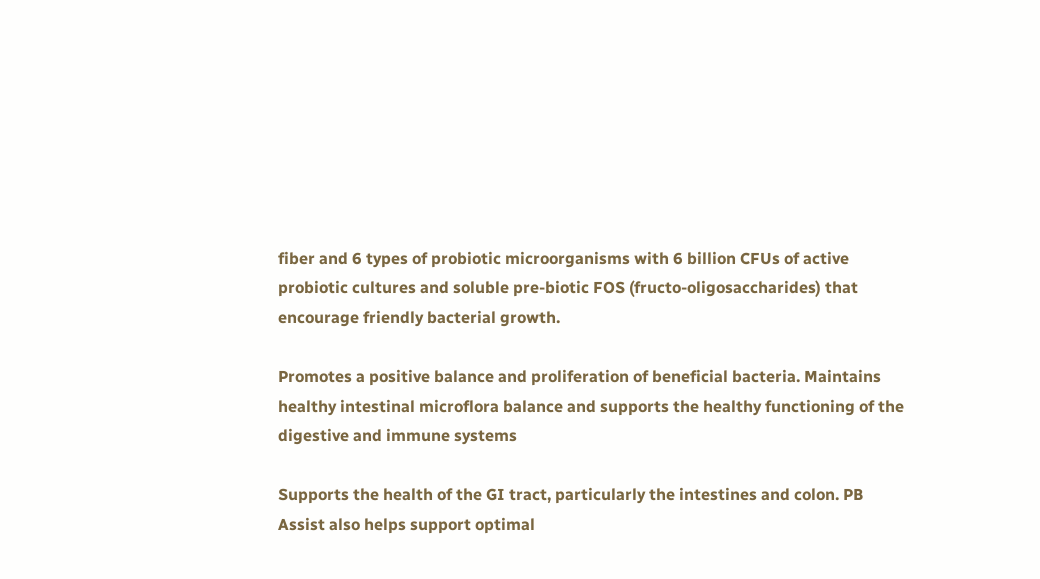fiber and 6 types of probiotic microorganisms with 6 billion CFUs of active probiotic cultures and soluble pre-biotic FOS (fructo-oligosaccharides) that encourage friendly bacterial growth.

Promotes a positive balance and proliferation of beneficial bacteria. Maintains healthy intestinal microflora balance and supports the healthy functioning of the digestive and immune systems

Supports the health of the GI tract, particularly the intestines and colon. PB Assist also helps support optimal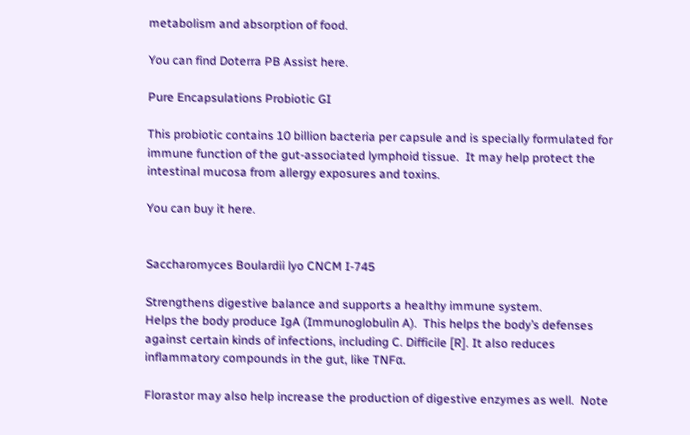metabolism and absorption of food.

You can find Doterra PB Assist here.

Pure Encapsulations Probiotic GI

This probiotic contains 10 billion bacteria per capsule and is specially formulated for immune function of the gut-associated lymphoid tissue.  It may help protect the intestinal mucosa from allergy exposures and toxins.

You can buy it here.


Saccharomyces Boulardii lyo CNCM I-745

Strengthens digestive balance and supports a healthy immune system.
Helps the body produce IgA (Immunoglobulin A).  This helps the body’s defenses against certain kinds of infections, including C. Difficile [R]. It also reduces inflammatory compounds in the gut, like TNFα.

Florastor may also help increase the production of digestive enzymes as well.  Note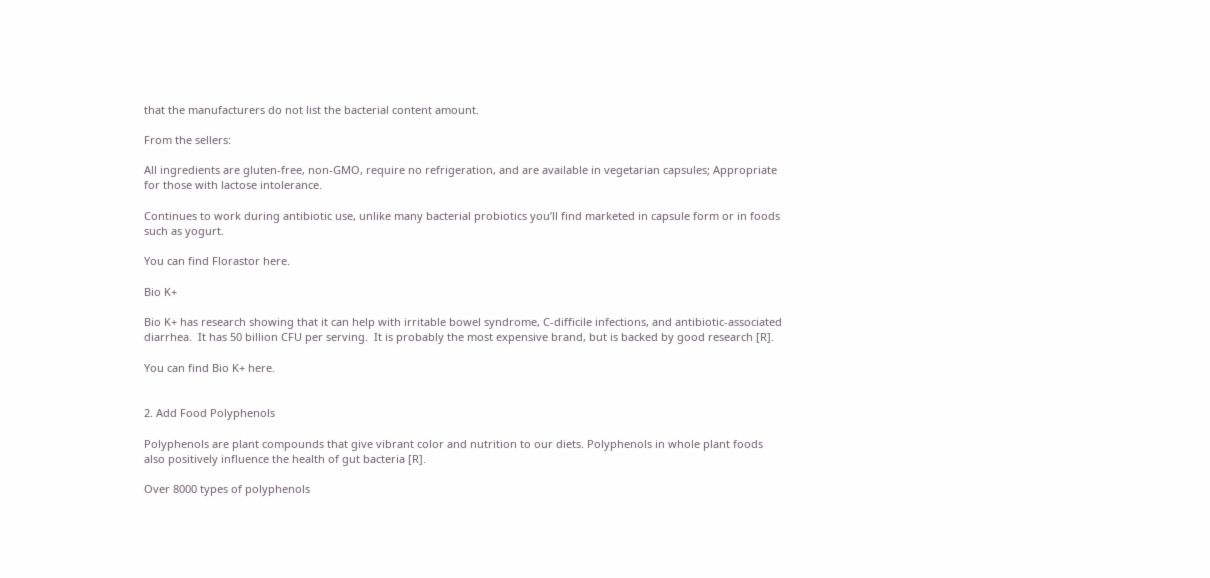that the manufacturers do not list the bacterial content amount.

From the sellers:

All ingredients are gluten-free, non-GMO, require no refrigeration, and are available in vegetarian capsules; Appropriate for those with lactose intolerance.

Continues to work during antibiotic use, unlike many bacterial probiotics you’ll find marketed in capsule form or in foods such as yogurt.

You can find Florastor here.

Bio K+

Bio K+ has research showing that it can help with irritable bowel syndrome, C-difficile infections, and antibiotic-associated diarrhea.  It has 50 billion CFU per serving.  It is probably the most expensive brand, but is backed by good research [R].

You can find Bio K+ here.


2. Add Food Polyphenols

Polyphenols are plant compounds that give vibrant color and nutrition to our diets. Polyphenols in whole plant foods also positively influence the health of gut bacteria [R].

Over 8000 types of polyphenols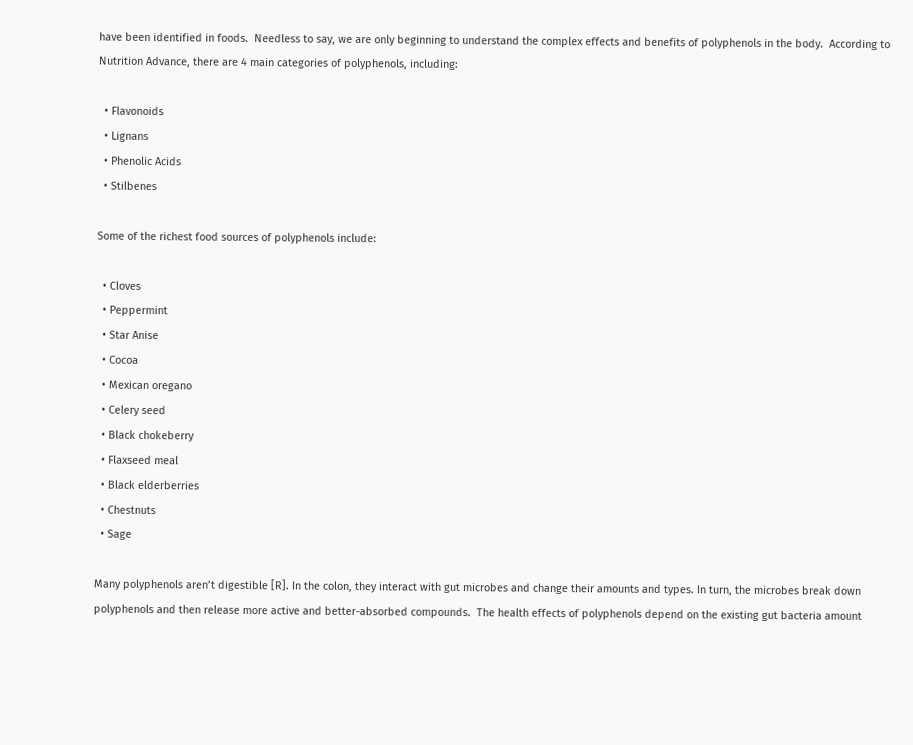have been identified in foods.  Needless to say, we are only beginning to understand the complex effects and benefits of polyphenols in the body.  According to Nutrition Advance, there are 4 main categories of polyphenols, including:

  • Flavonoids
  • Lignans
  • Phenolic Acids
  • Stilbenes

Some of the richest food sources of polyphenols include:

  • Cloves
  • Peppermint
  • Star Anise
  • Cocoa
  • Mexican oregano
  • Celery seed
  • Black chokeberry
  • Flaxseed meal
  • Black elderberries
  • Chestnuts
  • Sage

Many polyphenols aren’t digestible [R]. In the colon, they interact with gut microbes and change their amounts and types. In turn, the microbes break down polyphenols and then release more active and better-absorbed compounds.  The health effects of polyphenols depend on the existing gut bacteria amount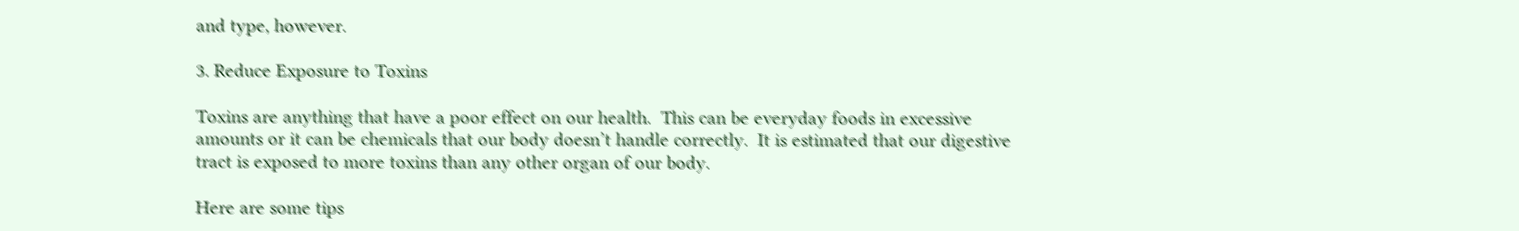and type, however.

3. Reduce Exposure to Toxins

Toxins are anything that have a poor effect on our health.  This can be everyday foods in excessive amounts or it can be chemicals that our body doesn’t handle correctly.  It is estimated that our digestive tract is exposed to more toxins than any other organ of our body.

Here are some tips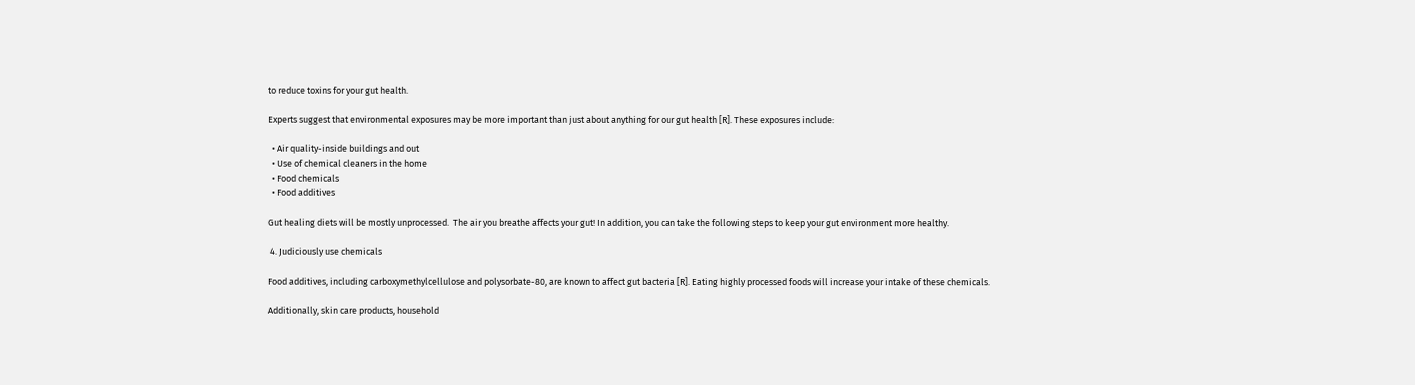to reduce toxins for your gut health.

Experts suggest that environmental exposures may be more important than just about anything for our gut health [R]. These exposures include:

  • Air quality-inside buildings and out
  • Use of chemical cleaners in the home
  • Food chemicals
  • Food additives

Gut healing diets will be mostly unprocessed.  The air you breathe affects your gut! In addition, you can take the following steps to keep your gut environment more healthy.

 4. Judiciously use chemicals

Food additives, including carboxymethylcellulose and polysorbate-80, are known to affect gut bacteria [R]. Eating highly processed foods will increase your intake of these chemicals.

Additionally, skin care products, household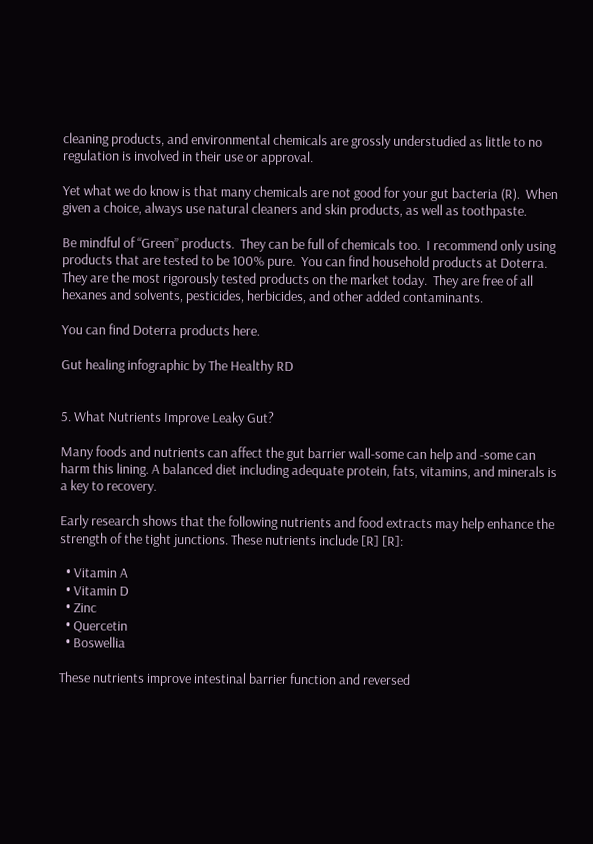cleaning products, and environmental chemicals are grossly understudied as little to no regulation is involved in their use or approval.

Yet what we do know is that many chemicals are not good for your gut bacteria (R).  When given a choice, always use natural cleaners and skin products, as well as toothpaste.

Be mindful of “Green” products.  They can be full of chemicals too.  I recommend only using products that are tested to be 100% pure.  You can find household products at Doterra.  They are the most rigorously tested products on the market today.  They are free of all hexanes and solvents, pesticides, herbicides, and other added contaminants.

You can find Doterra products here.

Gut healing infographic by The Healthy RD


5. What Nutrients Improve Leaky Gut?

Many foods and nutrients can affect the gut barrier wall-some can help and -some can harm this lining. A balanced diet including adequate protein, fats, vitamins, and minerals is a key to recovery.

Early research shows that the following nutrients and food extracts may help enhance the strength of the tight junctions. These nutrients include [R] [R]:

  • Vitamin A
  • Vitamin D
  • Zinc
  • Quercetin
  • Boswellia

These nutrients improve intestinal barrier function and reversed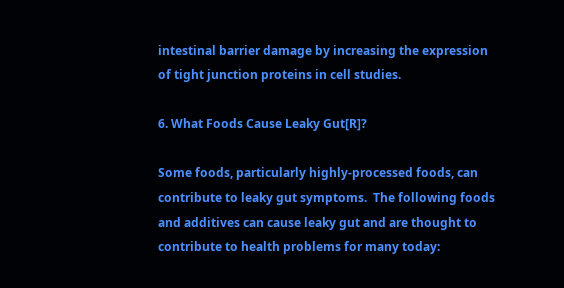intestinal barrier damage by increasing the expression of tight junction proteins in cell studies.

6. What Foods Cause Leaky Gut[R]?

Some foods, particularly highly-processed foods, can contribute to leaky gut symptoms.  The following foods and additives can cause leaky gut and are thought to contribute to health problems for many today: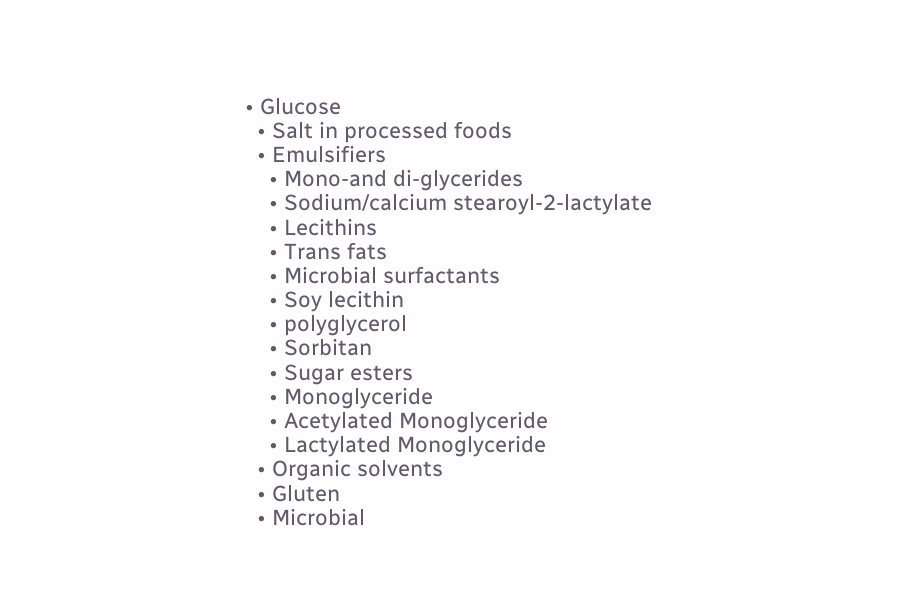• Glucose
  • Salt in processed foods
  • Emulsifiers
    • Mono-and di-glycerides
    • Sodium/calcium stearoyl-2-lactylate
    • Lecithins
    • Trans fats
    • Microbial surfactants
    • Soy lecithin
    • polyglycerol
    • Sorbitan
    • Sugar esters
    • Monoglyceride
    • Acetylated Monoglyceride
    • Lactylated Monoglyceride
  • Organic solvents
  • Gluten
  • Microbial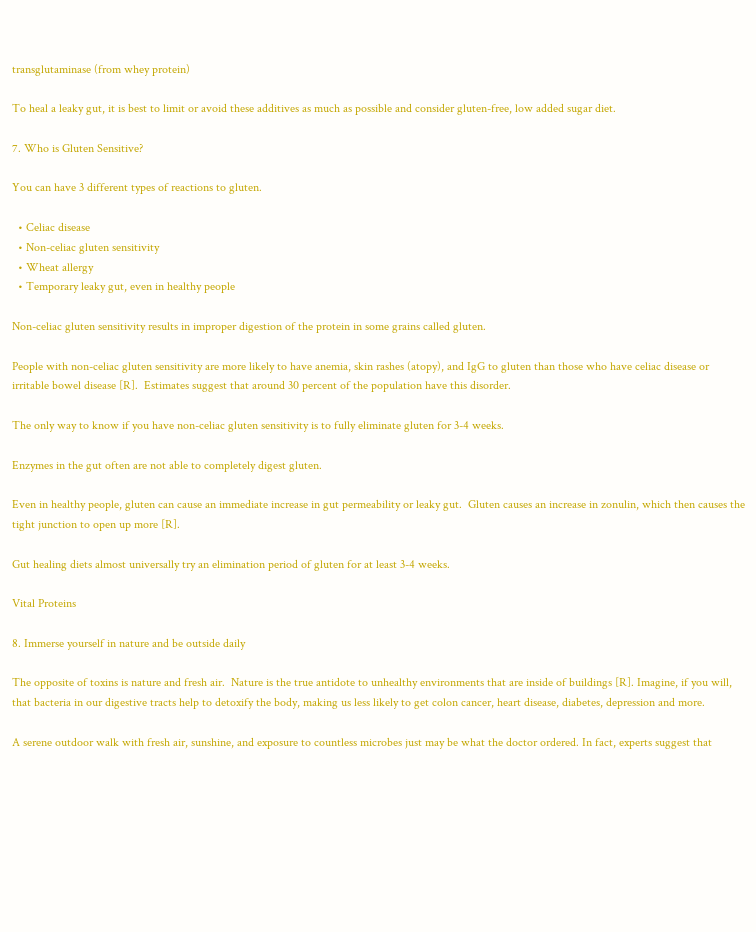transglutaminase (from whey protein)

To heal a leaky gut, it is best to limit or avoid these additives as much as possible and consider gluten-free, low added sugar diet.

7. Who is Gluten Sensitive?

You can have 3 different types of reactions to gluten.

  • Celiac disease
  • Non-celiac gluten sensitivity
  • Wheat allergy
  • Temporary leaky gut, even in healthy people

Non-celiac gluten sensitivity results in improper digestion of the protein in some grains called gluten.

People with non-celiac gluten sensitivity are more likely to have anemia, skin rashes (atopy), and IgG to gluten than those who have celiac disease or irritable bowel disease [R].  Estimates suggest that around 30 percent of the population have this disorder.

The only way to know if you have non-celiac gluten sensitivity is to fully eliminate gluten for 3-4 weeks.

Enzymes in the gut often are not able to completely digest gluten.

Even in healthy people, gluten can cause an immediate increase in gut permeability or leaky gut.  Gluten causes an increase in zonulin, which then causes the tight junction to open up more [R].

Gut healing diets almost universally try an elimination period of gluten for at least 3-4 weeks.

Vital Proteins

8. Immerse yourself in nature and be outside daily

The opposite of toxins is nature and fresh air.  Nature is the true antidote to unhealthy environments that are inside of buildings [R]. Imagine, if you will, that bacteria in our digestive tracts help to detoxify the body, making us less likely to get colon cancer, heart disease, diabetes, depression and more.

A serene outdoor walk with fresh air, sunshine, and exposure to countless microbes just may be what the doctor ordered. In fact, experts suggest that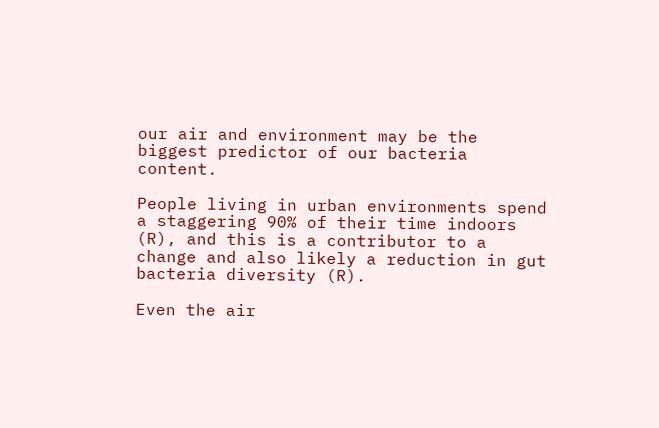our air and environment may be the biggest predictor of our bacteria content.

People living in urban environments spend a staggering 90% of their time indoors (R), and this is a contributor to a change and also likely a reduction in gut bacteria diversity (R).

Even the air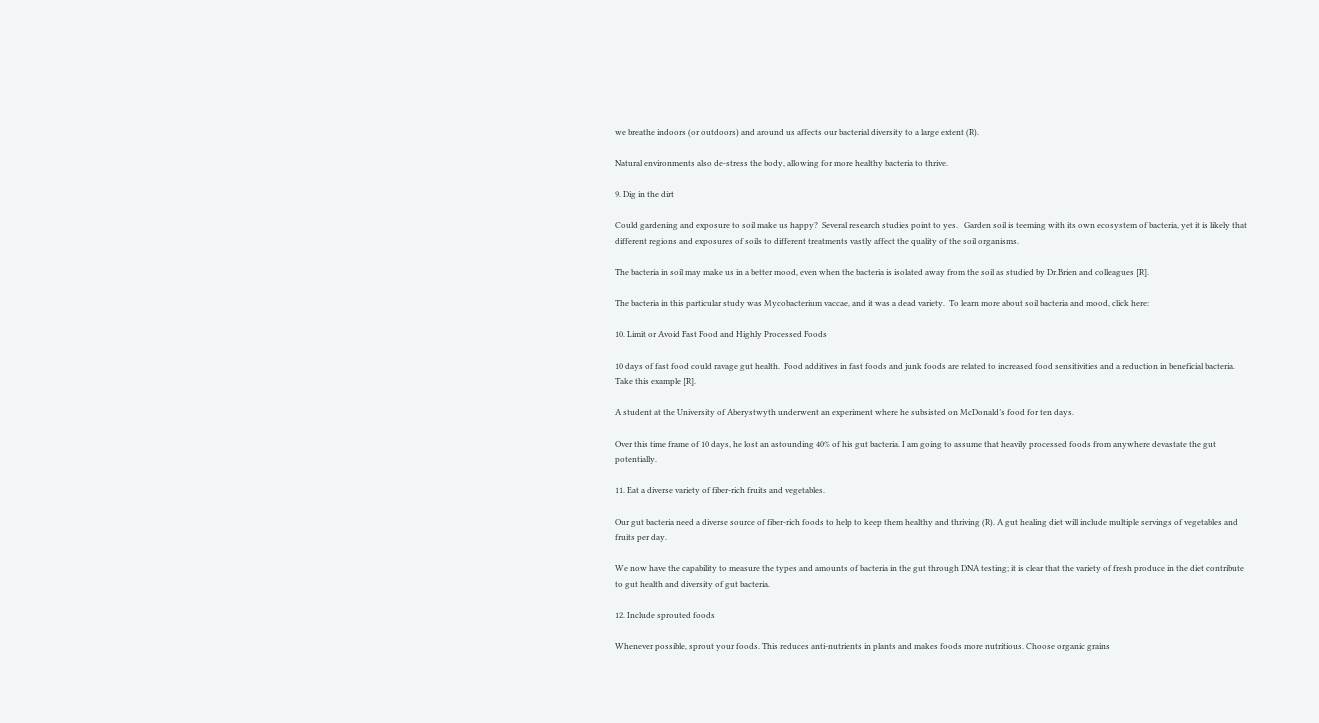we breathe indoors (or outdoors) and around us affects our bacterial diversity to a large extent (R).

Natural environments also de-stress the body, allowing for more healthy bacteria to thrive.

9. Dig in the dirt

Could gardening and exposure to soil make us happy?  Several research studies point to yes.   Garden soil is teeming with its own ecosystem of bacteria, yet it is likely that different regions and exposures of soils to different treatments vastly affect the quality of the soil organisms.

The bacteria in soil may make us in a better mood, even when the bacteria is isolated away from the soil as studied by Dr.Brien and colleagues [R].

The bacteria in this particular study was Mycobacterium vaccae, and it was a dead variety.  To learn more about soil bacteria and mood, click here:

10. Limit or Avoid Fast Food and Highly Processed Foods

10 days of fast food could ravage gut health.  Food additives in fast foods and junk foods are related to increased food sensitivities and a reduction in beneficial bacteria. Take this example [R].

A student at the University of Aberystwyth underwent an experiment where he subsisted on McDonald’s food for ten days.

Over this time frame of 10 days, he lost an astounding 40% of his gut bacteria. I am going to assume that heavily processed foods from anywhere devastate the gut potentially.

11. Eat a diverse variety of fiber-rich fruits and vegetables.

Our gut bacteria need a diverse source of fiber-rich foods to help to keep them healthy and thriving (R). A gut healing diet will include multiple servings of vegetables and fruits per day.

We now have the capability to measure the types and amounts of bacteria in the gut through DNA testing; it is clear that the variety of fresh produce in the diet contribute to gut health and diversity of gut bacteria.

12. Include sprouted foods

Whenever possible, sprout your foods. This reduces anti-nutrients in plants and makes foods more nutritious. Choose organic grains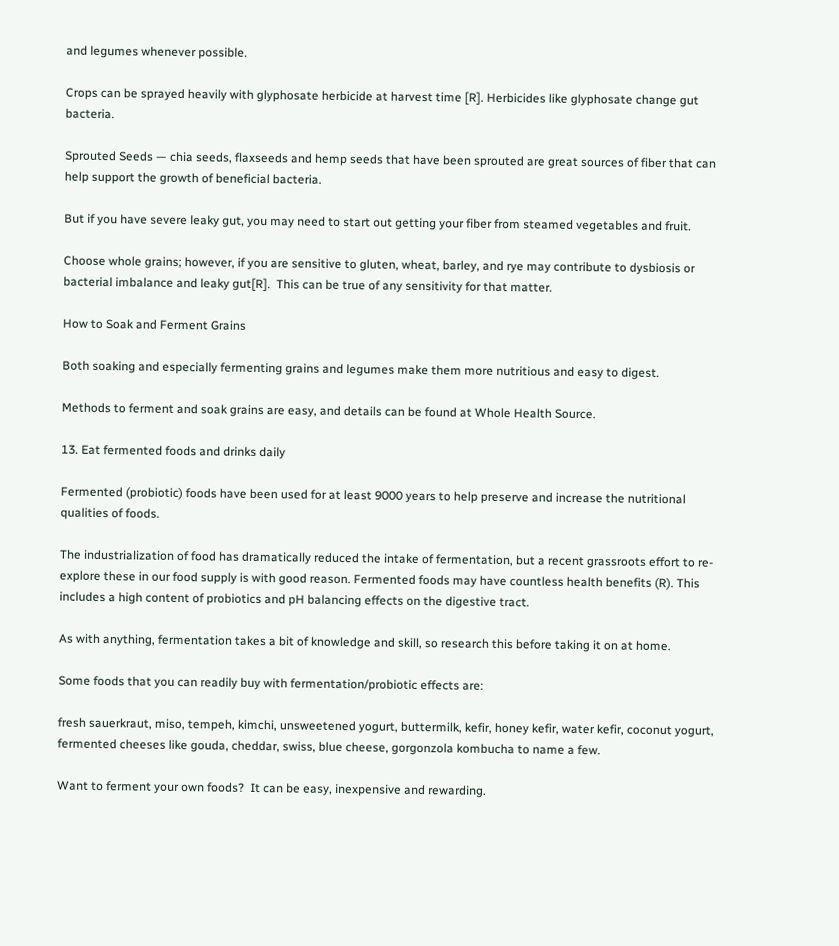and legumes whenever possible.

Crops can be sprayed heavily with glyphosate herbicide at harvest time [R]. Herbicides like glyphosate change gut bacteria.

Sprouted Seeds — chia seeds, flaxseeds and hemp seeds that have been sprouted are great sources of fiber that can help support the growth of beneficial bacteria.

But if you have severe leaky gut, you may need to start out getting your fiber from steamed vegetables and fruit.

Choose whole grains; however, if you are sensitive to gluten, wheat, barley, and rye may contribute to dysbiosis or bacterial imbalance and leaky gut[R].  This can be true of any sensitivity for that matter.

How to Soak and Ferment Grains

Both soaking and especially fermenting grains and legumes make them more nutritious and easy to digest.

Methods to ferment and soak grains are easy, and details can be found at Whole Health Source.

13. Eat fermented foods and drinks daily

Fermented (probiotic) foods have been used for at least 9000 years to help preserve and increase the nutritional qualities of foods.

The industrialization of food has dramatically reduced the intake of fermentation, but a recent grassroots effort to re-explore these in our food supply is with good reason. Fermented foods may have countless health benefits (R). This includes a high content of probiotics and pH balancing effects on the digestive tract.

As with anything, fermentation takes a bit of knowledge and skill, so research this before taking it on at home.

Some foods that you can readily buy with fermentation/probiotic effects are:

fresh sauerkraut, miso, tempeh, kimchi, unsweetened yogurt, buttermilk, kefir, honey kefir, water kefir, coconut yogurt, fermented cheeses like gouda, cheddar, swiss, blue cheese, gorgonzola kombucha to name a few.

Want to ferment your own foods?  It can be easy, inexpensive and rewarding.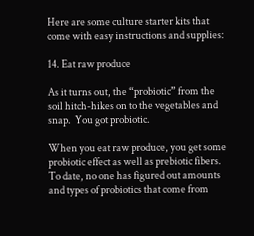Here are some culture starter kits that come with easy instructions and supplies:

14. Eat raw produce

As it turns out, the “probiotic” from the soil hitch-hikes on to the vegetables and snap.  You got probiotic.

When you eat raw produce, you get some probiotic effect as well as prebiotic fibers. To date, no one has figured out amounts and types of probiotics that come from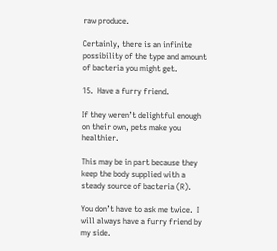raw produce.

Certainly, there is an infinite possibility of the type and amount of bacteria you might get.

15.  Have a furry friend.

If they weren’t delightful enough on their own, pets make you healthier.

This may be in part because they keep the body supplied with a steady source of bacteria (R).

You don’t have to ask me twice.  I will always have a furry friend by my side.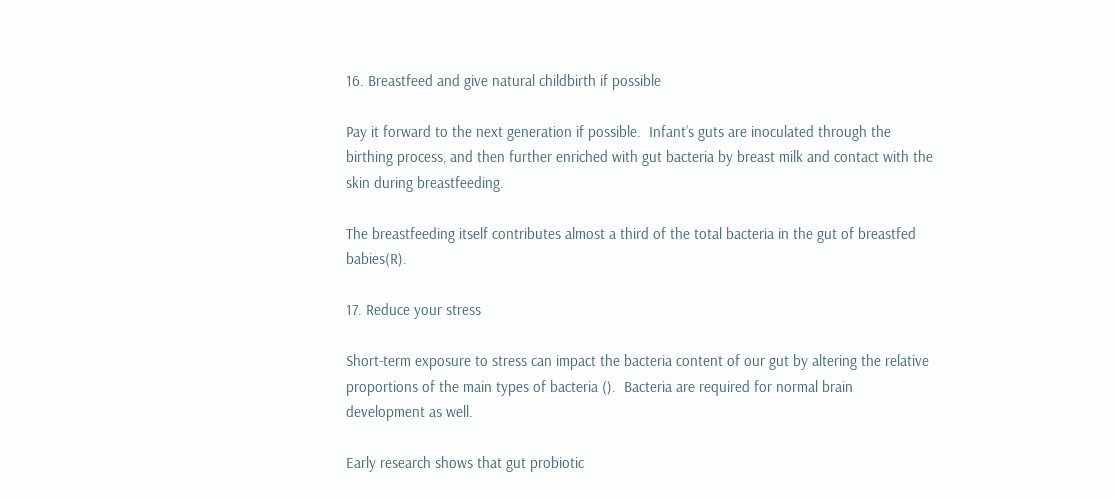16. Breastfeed and give natural childbirth if possible

Pay it forward to the next generation if possible.  Infant’s guts are inoculated through the birthing process, and then further enriched with gut bacteria by breast milk and contact with the skin during breastfeeding.

The breastfeeding itself contributes almost a third of the total bacteria in the gut of breastfed babies(R).

17. Reduce your stress

Short-term exposure to stress can impact the bacteria content of our gut by altering the relative proportions of the main types of bacteria ().  Bacteria are required for normal brain development as well.

Early research shows that gut probiotic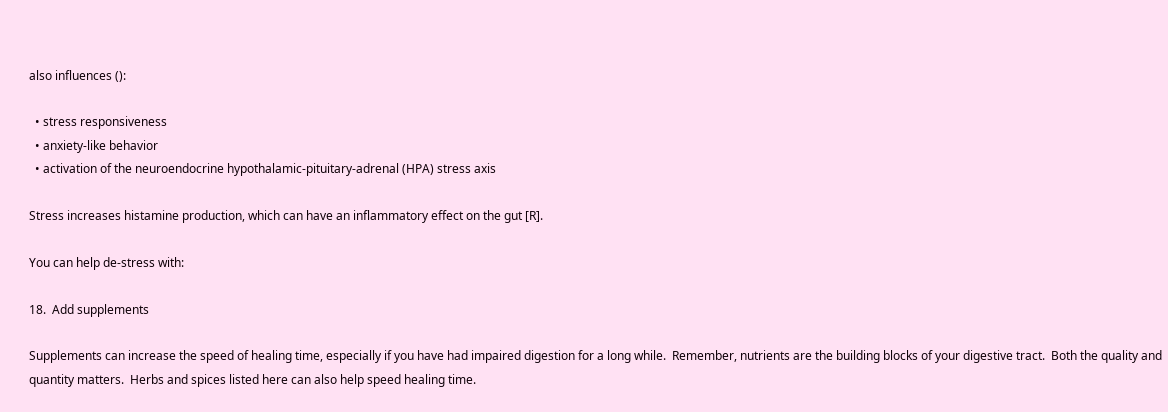also influences ():

  • stress responsiveness
  • anxiety-like behavior
  • activation of the neuroendocrine hypothalamic-pituitary-adrenal (HPA) stress axis

Stress increases histamine production, which can have an inflammatory effect on the gut [R].

You can help de-stress with:

18.  Add supplements

Supplements can increase the speed of healing time, especially if you have had impaired digestion for a long while.  Remember, nutrients are the building blocks of your digestive tract.  Both the quality and quantity matters.  Herbs and spices listed here can also help speed healing time.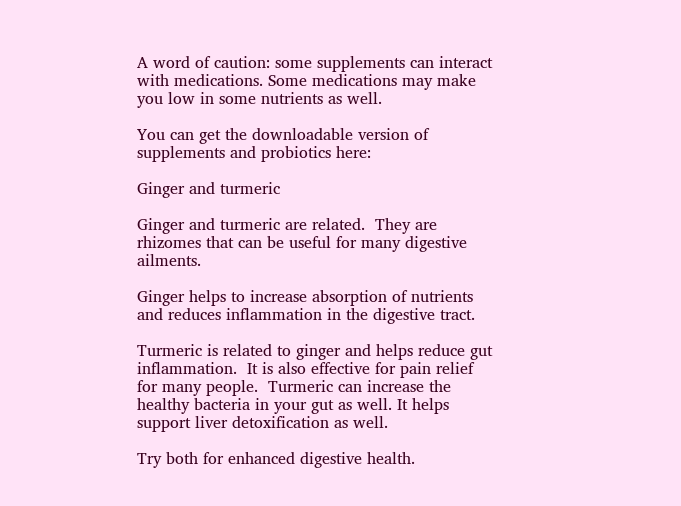A word of caution: some supplements can interact with medications. Some medications may make you low in some nutrients as well.

You can get the downloadable version of supplements and probiotics here:

Ginger and turmeric

Ginger and turmeric are related.  They are rhizomes that can be useful for many digestive ailments.

Ginger helps to increase absorption of nutrients and reduces inflammation in the digestive tract.

Turmeric is related to ginger and helps reduce gut inflammation.  It is also effective for pain relief for many people.  Turmeric can increase the healthy bacteria in your gut as well. It helps support liver detoxification as well.

Try both for enhanced digestive health.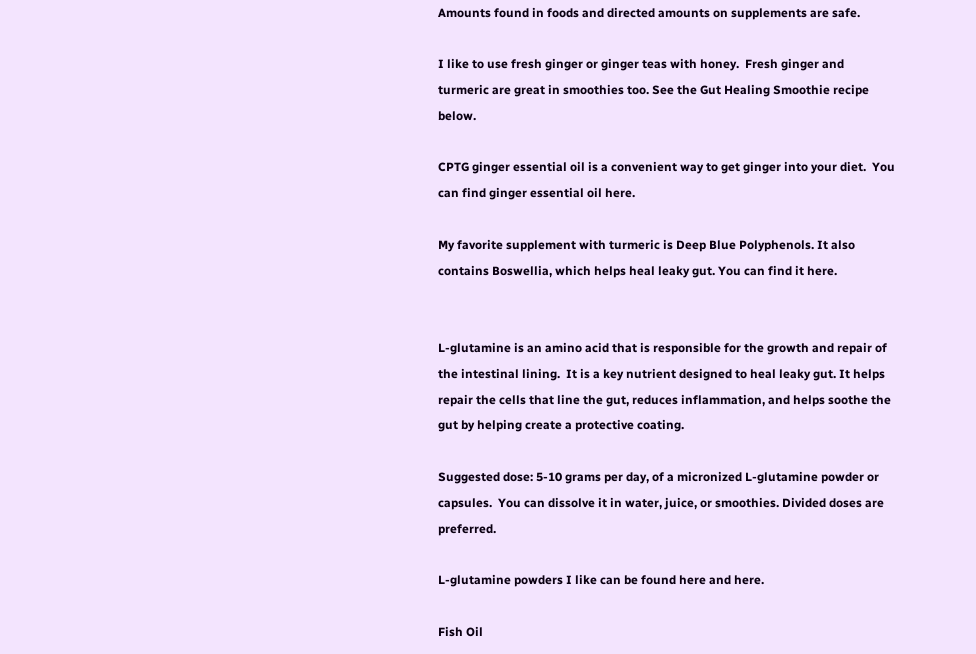Amounts found in foods and directed amounts on supplements are safe.

I like to use fresh ginger or ginger teas with honey.  Fresh ginger and turmeric are great in smoothies too. See the Gut Healing Smoothie recipe below.

CPTG ginger essential oil is a convenient way to get ginger into your diet.  You can find ginger essential oil here.

My favorite supplement with turmeric is Deep Blue Polyphenols. It also contains Boswellia, which helps heal leaky gut. You can find it here.


L-glutamine is an amino acid that is responsible for the growth and repair of the intestinal lining.  It is a key nutrient designed to heal leaky gut. It helps repair the cells that line the gut, reduces inflammation, and helps soothe the gut by helping create a protective coating.

Suggested dose: 5-10 grams per day, of a micronized L-glutamine powder or capsules.  You can dissolve it in water, juice, or smoothies. Divided doses are preferred.

L-glutamine powders I like can be found here and here.

Fish Oil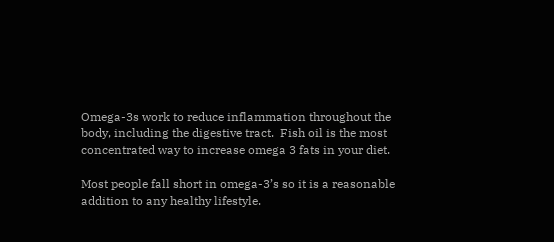Omega-3s work to reduce inflammation throughout the body, including the digestive tract.  Fish oil is the most concentrated way to increase omega 3 fats in your diet.

Most people fall short in omega-3’s so it is a reasonable addition to any healthy lifestyle.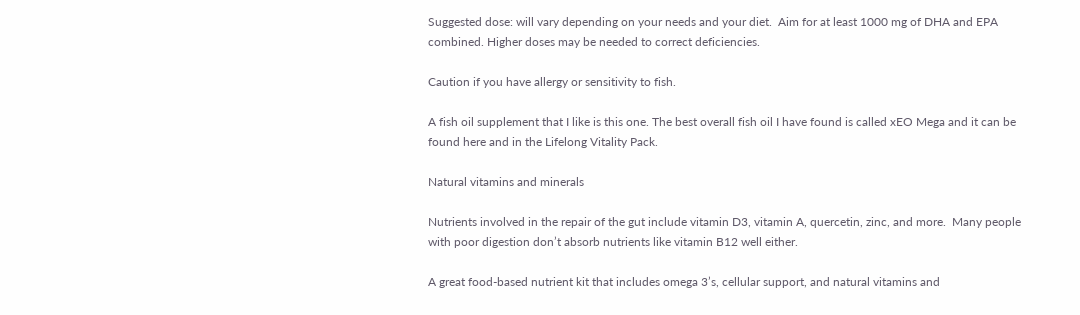Suggested dose: will vary depending on your needs and your diet.  Aim for at least 1000 mg of DHA and EPA combined. Higher doses may be needed to correct deficiencies.

Caution if you have allergy or sensitivity to fish.

A fish oil supplement that I like is this one. The best overall fish oil I have found is called xEO Mega and it can be found here and in the Lifelong Vitality Pack.

Natural vitamins and minerals

Nutrients involved in the repair of the gut include vitamin D3, vitamin A, quercetin, zinc, and more.  Many people with poor digestion don’t absorb nutrients like vitamin B12 well either.

A great food-based nutrient kit that includes omega 3’s, cellular support, and natural vitamins and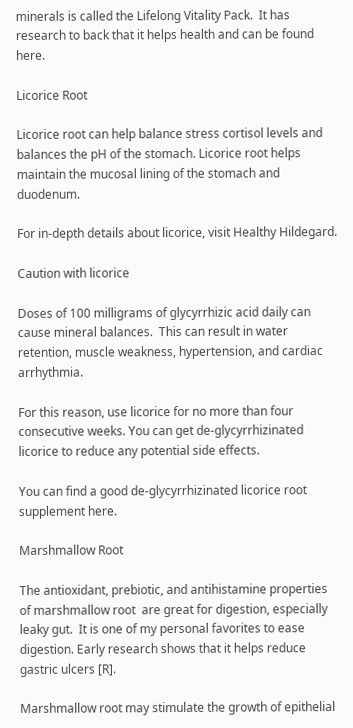minerals is called the Lifelong Vitality Pack.  It has research to back that it helps health and can be found here.

Licorice Root

Licorice root can help balance stress cortisol levels and balances the pH of the stomach. Licorice root helps maintain the mucosal lining of the stomach and duodenum.

For in-depth details about licorice, visit Healthy Hildegard.

Caution with licorice

Doses of 100 milligrams of glycyrrhizic acid daily can cause mineral balances.  This can result in water retention, muscle weakness, hypertension, and cardiac arrhythmia.

For this reason, use licorice for no more than four consecutive weeks. You can get de-glycyrrhizinated licorice to reduce any potential side effects.

You can find a good de-glycyrrhizinated licorice root supplement here.

Marshmallow Root

The antioxidant, prebiotic, and antihistamine properties of marshmallow root  are great for digestion, especially leaky gut.  It is one of my personal favorites to ease digestion. Early research shows that it helps reduce gastric ulcers [R].

Marshmallow root may stimulate the growth of epithelial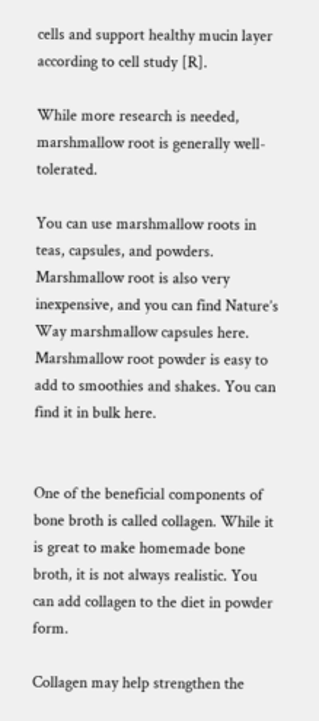cells and support healthy mucin layer according to cell study [R].

While more research is needed, marshmallow root is generally well-tolerated.

You can use marshmallow roots in teas, capsules, and powders. Marshmallow root is also very inexpensive, and you can find Nature’s Way marshmallow capsules here.  Marshmallow root powder is easy to add to smoothies and shakes. You can find it in bulk here.


One of the beneficial components of bone broth is called collagen. While it is great to make homemade bone broth, it is not always realistic. You can add collagen to the diet in powder form.

Collagen may help strengthen the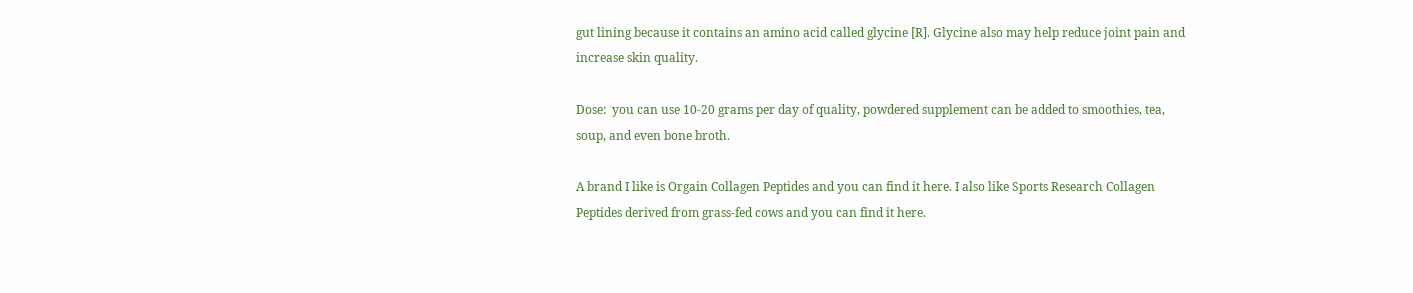gut lining because it contains an amino acid called glycine [R]. Glycine also may help reduce joint pain and increase skin quality.

Dose:  you can use 10-20 grams per day of quality, powdered supplement can be added to smoothies, tea, soup, and even bone broth.

A brand I like is Orgain Collagen Peptides and you can find it here. I also like Sports Research Collagen Peptides derived from grass-fed cows and you can find it here.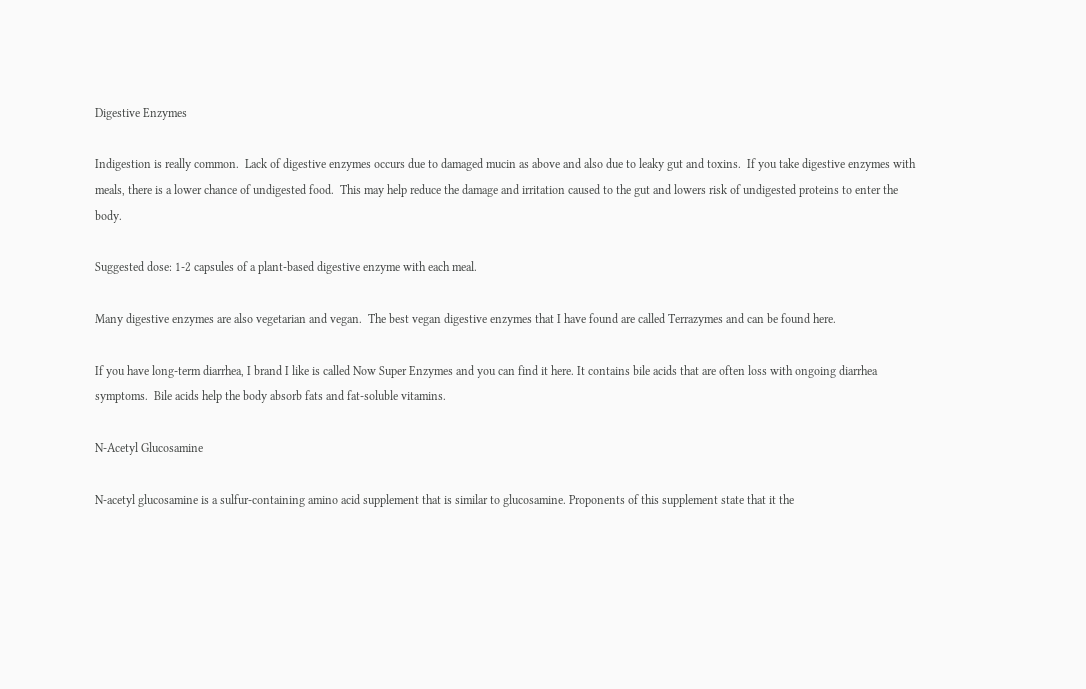Digestive Enzymes

Indigestion is really common.  Lack of digestive enzymes occurs due to damaged mucin as above and also due to leaky gut and toxins.  If you take digestive enzymes with meals, there is a lower chance of undigested food.  This may help reduce the damage and irritation caused to the gut and lowers risk of undigested proteins to enter the body.

Suggested dose: 1-2 capsules of a plant-based digestive enzyme with each meal.

Many digestive enzymes are also vegetarian and vegan.  The best vegan digestive enzymes that I have found are called Terrazymes and can be found here.

If you have long-term diarrhea, I brand I like is called Now Super Enzymes and you can find it here. It contains bile acids that are often loss with ongoing diarrhea symptoms.  Bile acids help the body absorb fats and fat-soluble vitamins.

N-Acetyl Glucosamine

N-acetyl glucosamine is a sulfur-containing amino acid supplement that is similar to glucosamine. Proponents of this supplement state that it the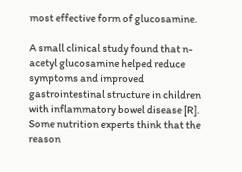most effective form of glucosamine.

A small clinical study found that n-acetyl glucosamine helped reduce symptoms and improved gastrointestinal structure in children with inflammatory bowel disease [R]. Some nutrition experts think that the reason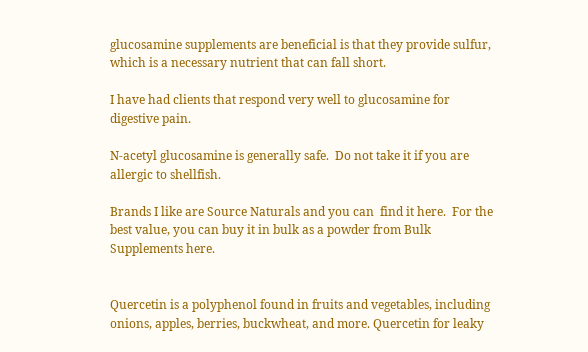glucosamine supplements are beneficial is that they provide sulfur, which is a necessary nutrient that can fall short.

I have had clients that respond very well to glucosamine for digestive pain.

N-acetyl glucosamine is generally safe.  Do not take it if you are allergic to shellfish.

Brands I like are Source Naturals and you can  find it here.  For the best value, you can buy it in bulk as a powder from Bulk Supplements here.


Quercetin is a polyphenol found in fruits and vegetables, including onions, apples, berries, buckwheat, and more. Quercetin for leaky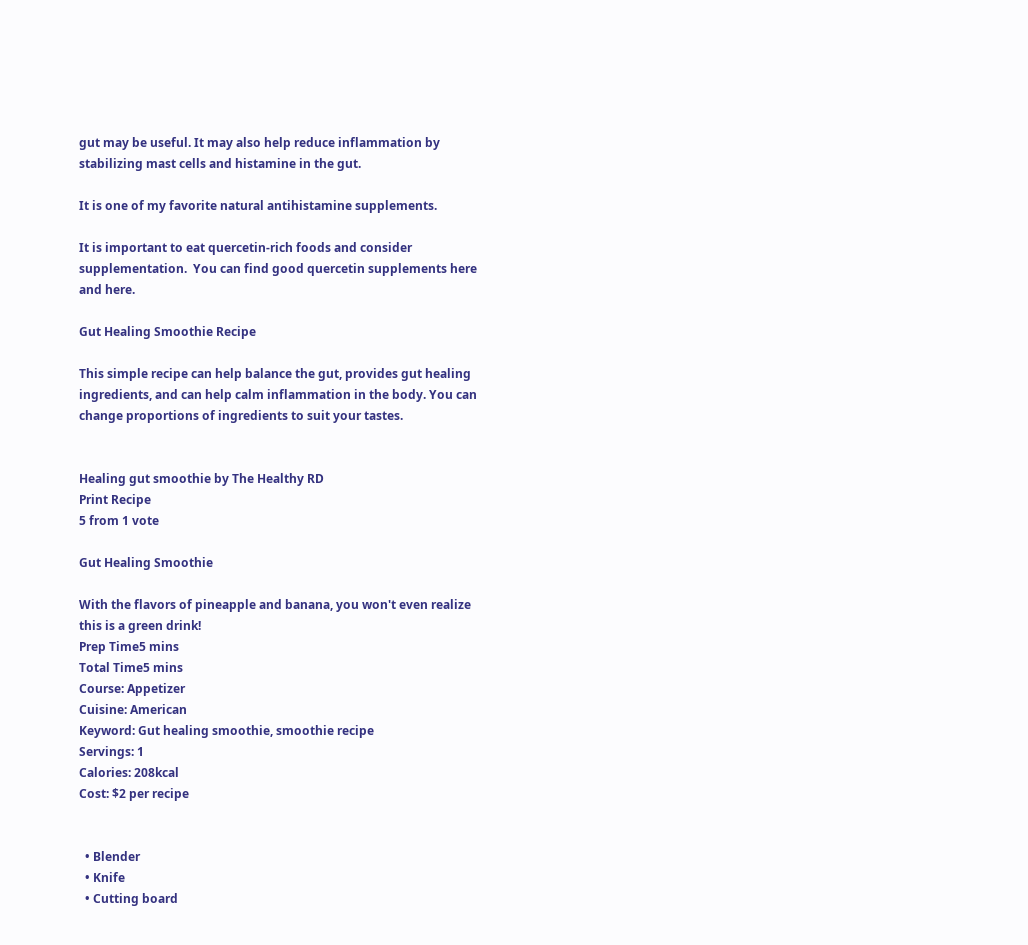gut may be useful. It may also help reduce inflammation by stabilizing mast cells and histamine in the gut.

It is one of my favorite natural antihistamine supplements.

It is important to eat quercetin-rich foods and consider supplementation.  You can find good quercetin supplements here and here.

Gut Healing Smoothie Recipe

This simple recipe can help balance the gut, provides gut healing ingredients, and can help calm inflammation in the body. You can change proportions of ingredients to suit your tastes.


Healing gut smoothie by The Healthy RD
Print Recipe
5 from 1 vote

Gut Healing Smoothie

With the flavors of pineapple and banana, you won't even realize this is a green drink!
Prep Time5 mins
Total Time5 mins
Course: Appetizer
Cuisine: American
Keyword: Gut healing smoothie, smoothie recipe
Servings: 1
Calories: 208kcal
Cost: $2 per recipe


  • Blender
  • Knife
  • Cutting board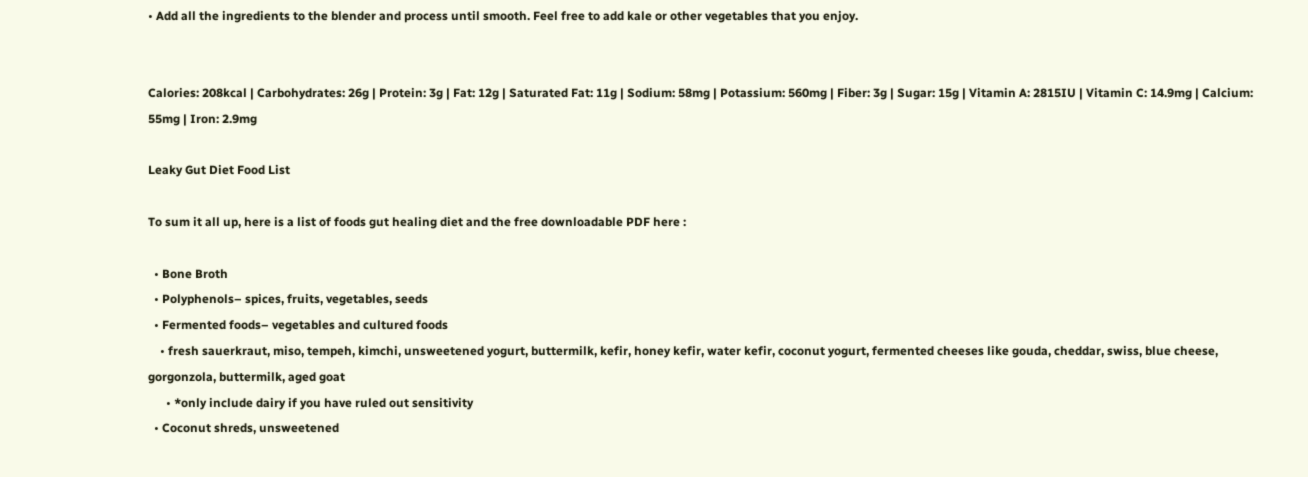• Add all the ingredients to the blender and process until smooth. Feel free to add kale or other vegetables that you enjoy.


Calories: 208kcal | Carbohydrates: 26g | Protein: 3g | Fat: 12g | Saturated Fat: 11g | Sodium: 58mg | Potassium: 560mg | Fiber: 3g | Sugar: 15g | Vitamin A: 2815IU | Vitamin C: 14.9mg | Calcium: 55mg | Iron: 2.9mg

Leaky Gut Diet Food List

To sum it all up, here is a list of foods gut healing diet and the free downloadable PDF here :

  • Bone Broth
  • Polyphenols– spices, fruits, vegetables, seeds
  • Fermented foods– vegetables and cultured foods
    • fresh sauerkraut, miso, tempeh, kimchi, unsweetened yogurt, buttermilk, kefir, honey kefir, water kefir, coconut yogurt, fermented cheeses like gouda, cheddar, swiss, blue cheese, gorgonzola, buttermilk, aged goat
      • *only include dairy if you have ruled out sensitivity
  • Coconut shreds, unsweetened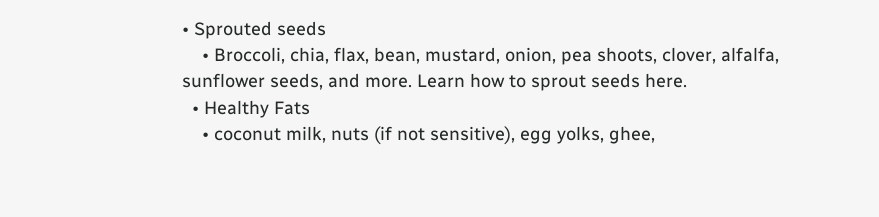• Sprouted seeds
    • Broccoli, chia, flax, bean, mustard, onion, pea shoots, clover, alfalfa, sunflower seeds, and more. Learn how to sprout seeds here.
  • Healthy Fats
    • coconut milk, nuts (if not sensitive), egg yolks, ghee,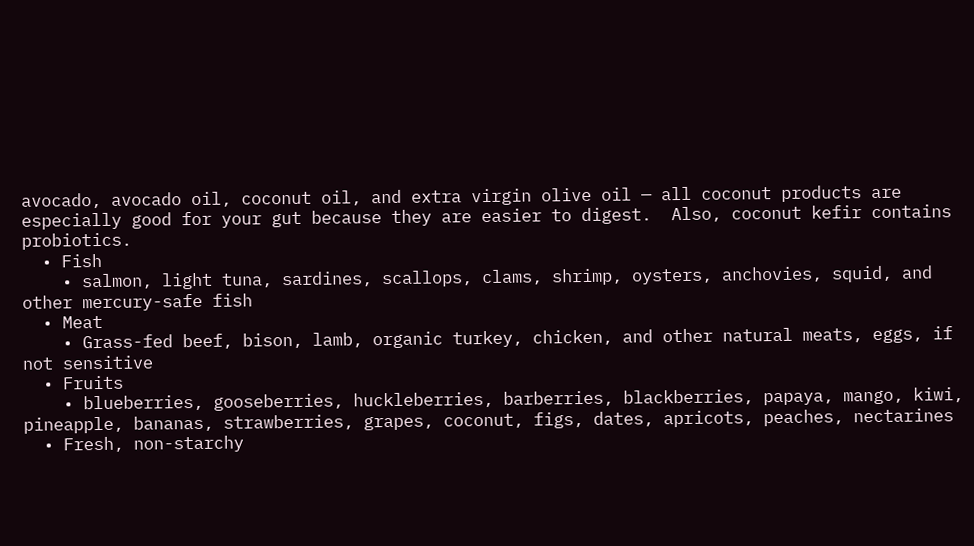avocado, avocado oil, coconut oil, and extra virgin olive oil — all coconut products are especially good for your gut because they are easier to digest.  Also, coconut kefir contains probiotics.
  • Fish
    • salmon, light tuna, sardines, scallops, clams, shrimp, oysters, anchovies, squid, and other mercury-safe fish
  • Meat
    • Grass-fed beef, bison, lamb, organic turkey, chicken, and other natural meats, eggs, if not sensitive
  • Fruits
    • blueberries, gooseberries, huckleberries, barberries, blackberries, papaya, mango, kiwi, pineapple, bananas, strawberries, grapes, coconut, figs, dates, apricots, peaches, nectarines
  • Fresh, non-starchy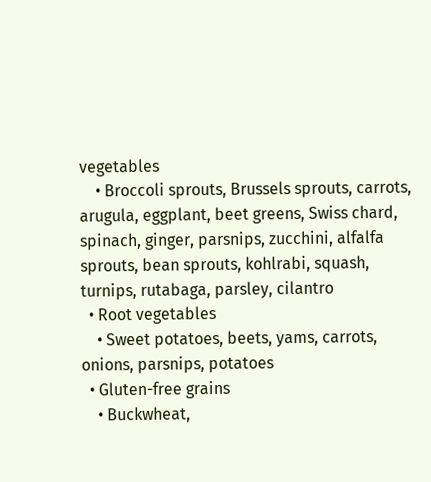vegetables
    • Broccoli sprouts, Brussels sprouts, carrots, arugula, eggplant, beet greens, Swiss chard, spinach, ginger, parsnips, zucchini, alfalfa sprouts, bean sprouts, kohlrabi, squash, turnips, rutabaga, parsley, cilantro
  • Root vegetables
    • Sweet potatoes, beets, yams, carrots, onions, parsnips, potatoes
  • Gluten-free grains
    • Buckwheat,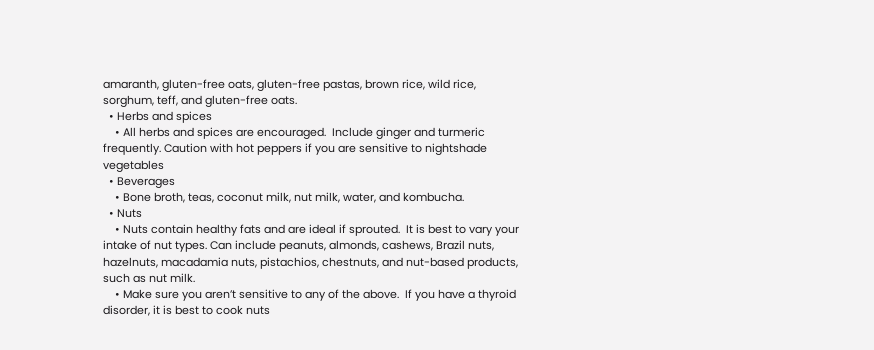amaranth, gluten-free oats, gluten-free pastas, brown rice, wild rice, sorghum, teff, and gluten-free oats.
  • Herbs and spices
    • All herbs and spices are encouraged.  Include ginger and turmeric frequently. Caution with hot peppers if you are sensitive to nightshade vegetables
  • Beverages
    • Bone broth, teas, coconut milk, nut milk, water, and kombucha.
  • Nuts
    • Nuts contain healthy fats and are ideal if sprouted.  It is best to vary your intake of nut types. Can include peanuts, almonds, cashews, Brazil nuts, hazelnuts, macadamia nuts, pistachios, chestnuts, and nut-based products, such as nut milk.
    • Make sure you aren’t sensitive to any of the above.  If you have a thyroid disorder, it is best to cook nuts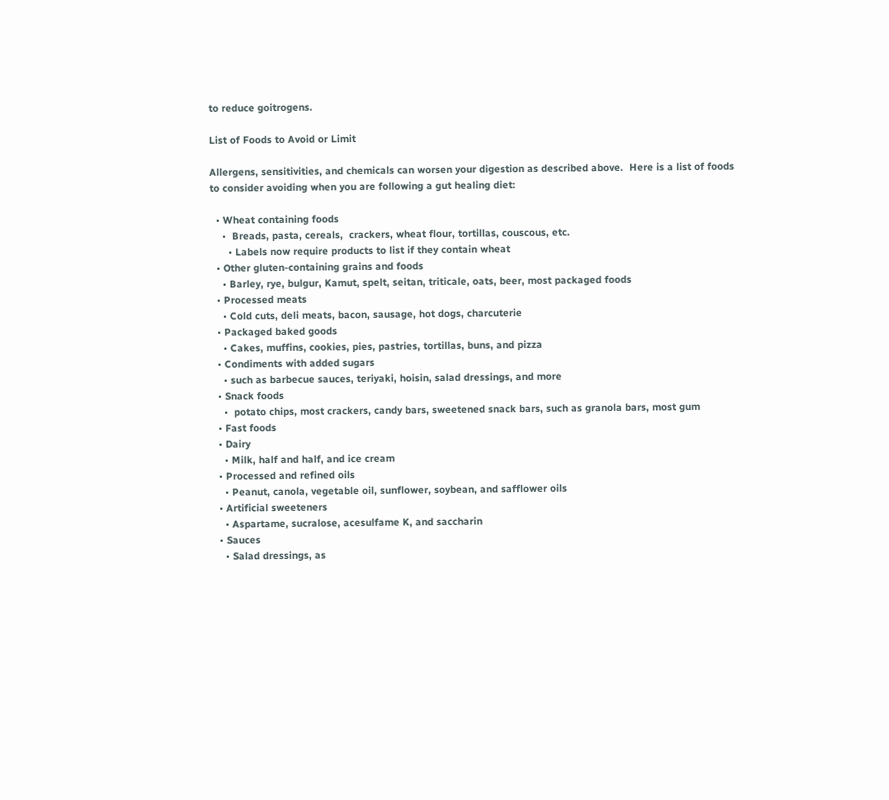to reduce goitrogens.

List of Foods to Avoid or Limit

Allergens, sensitivities, and chemicals can worsen your digestion as described above.  Here is a list of foods to consider avoiding when you are following a gut healing diet:

  • Wheat containing foods
    •  Breads, pasta, cereals,  crackers, wheat flour, tortillas, couscous, etc.
      • Labels now require products to list if they contain wheat
  • Other gluten-containing grains and foods
    • Barley, rye, bulgur, Kamut, spelt, seitan, triticale, oats, beer, most packaged foods
  • Processed meats
    • Cold cuts, deli meats, bacon, sausage, hot dogs, charcuterie
  • Packaged baked goods
    • Cakes, muffins, cookies, pies, pastries, tortillas, buns, and pizza
  • Condiments with added sugars
    • such as barbecue sauces, teriyaki, hoisin, salad dressings, and more
  • Snack foods
    •  potato chips, most crackers, candy bars, sweetened snack bars, such as granola bars, most gum
  • Fast foods
  • Dairy
    • Milk, half and half, and ice cream
  • Processed and refined oils
    • Peanut, canola, vegetable oil, sunflower, soybean, and safflower oils
  • Artificial sweeteners
    • Aspartame, sucralose, acesulfame K, and saccharin
  • Sauces
    • Salad dressings, as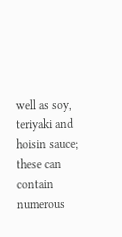well as soy, teriyaki and hoisin sauce; these can contain numerous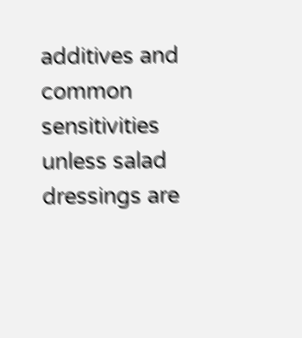additives and common sensitivities unless salad dressings are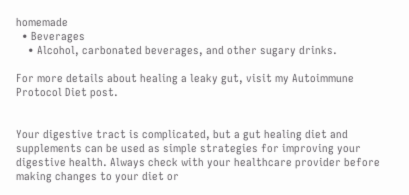homemade
  • Beverages
    • Alcohol, carbonated beverages, and other sugary drinks.

For more details about healing a leaky gut, visit my Autoimmune Protocol Diet post.


Your digestive tract is complicated, but a gut healing diet and supplements can be used as simple strategies for improving your digestive health. Always check with your healthcare provider before making changes to your diet or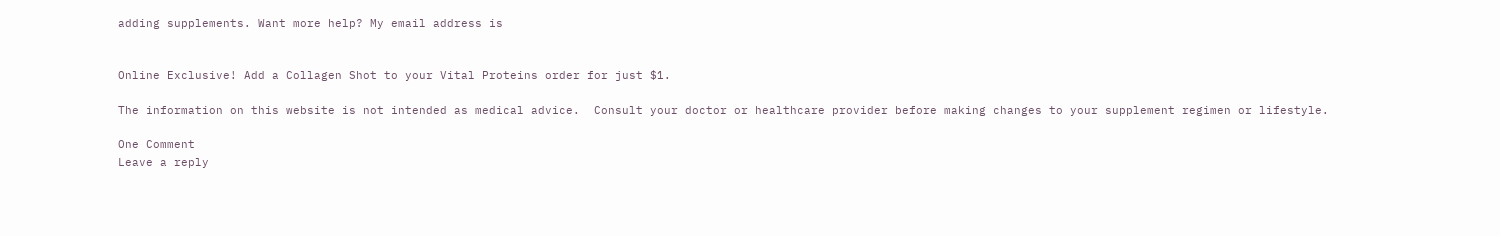adding supplements. Want more help? My email address is


Online Exclusive! Add a Collagen Shot to your Vital Proteins order for just $1.

The information on this website is not intended as medical advice.  Consult your doctor or healthcare provider before making changes to your supplement regimen or lifestyle.

One Comment
Leave a reply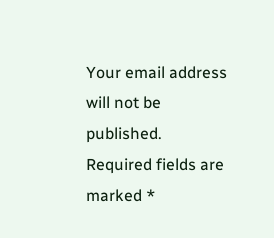Your email address will not be published. Required fields are marked *